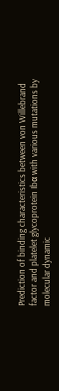Prediction of binding characteristics between von Willebrand factor and platelet glycoprotein Ibα with various mutations by molecular dynamic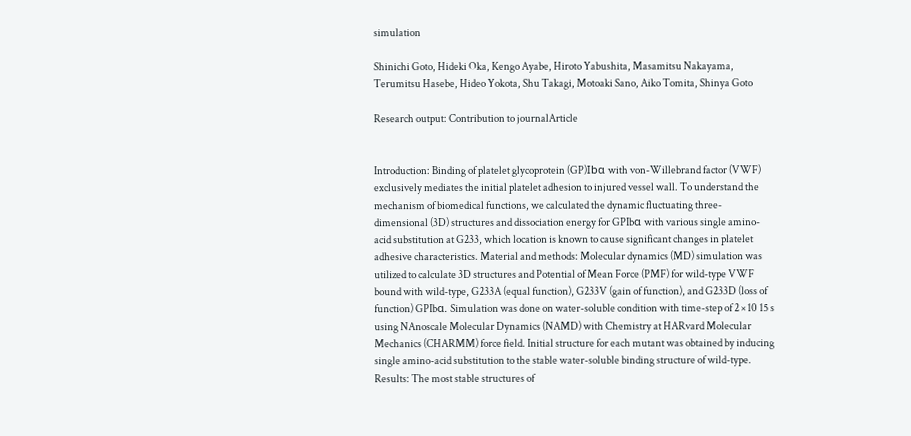simulation

Shinichi Goto, Hideki Oka, Kengo Ayabe, Hiroto Yabushita, Masamitsu Nakayama, Terumitsu Hasebe, Hideo Yokota, Shu Takagi, Motoaki Sano, Aiko Tomita, Shinya Goto

Research output: Contribution to journalArticle


Introduction: Binding of platelet glycoprotein (GP)Ibα with von-Willebrand factor (VWF) exclusively mediates the initial platelet adhesion to injured vessel wall. To understand the mechanism of biomedical functions, we calculated the dynamic fluctuating three-dimensional (3D) structures and dissociation energy for GPIbα with various single amino-acid substitution at G233, which location is known to cause significant changes in platelet adhesive characteristics. Material and methods: Molecular dynamics (MD) simulation was utilized to calculate 3D structures and Potential of Mean Force (PMF) for wild-type VWF bound with wild-type, G233A (equal function), G233V (gain of function), and G233D (loss of function) GPIbα. Simulation was done on water-soluble condition with time-step of 2 × 10 15 s using NAnoscale Molecular Dynamics (NAMD) with Chemistry at HARvard Molecular Mechanics (CHARMM) force field. Initial structure for each mutant was obtained by inducing single amino-acid substitution to the stable water-soluble binding structure of wild-type. Results: The most stable structures of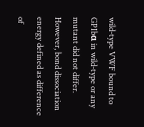wild-type VWF bound to GPIbα in wild-type or any mutant did not differ. However, bond dissociation energy defined as difference of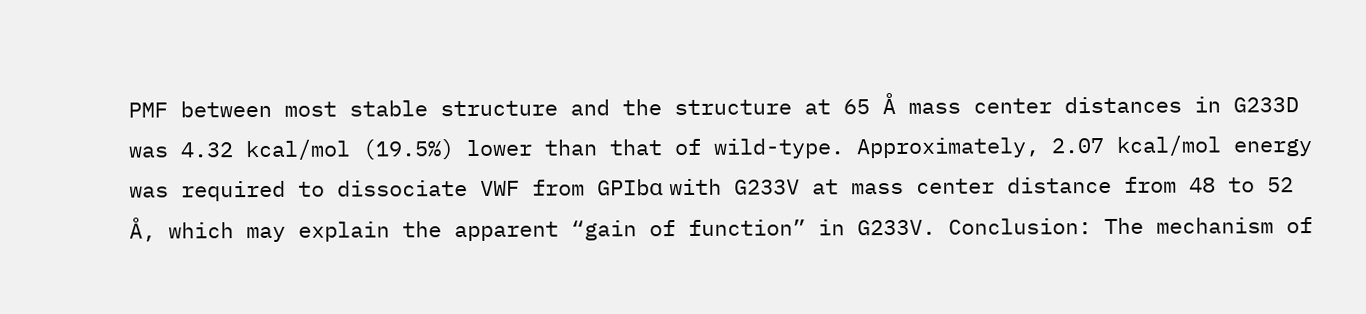PMF between most stable structure and the structure at 65 Å mass center distances in G233D was 4.32 kcal/mol (19.5%) lower than that of wild-type. Approximately, 2.07 kcal/mol energy was required to dissociate VWF from GPIbα with G233V at mass center distance from 48 to 52 Å, which may explain the apparent “gain of function” in G233V. Conclusion: The mechanism of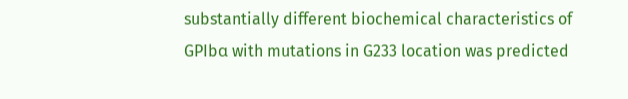substantially different biochemical characteristics of GPIbα with mutations in G233 location was predicted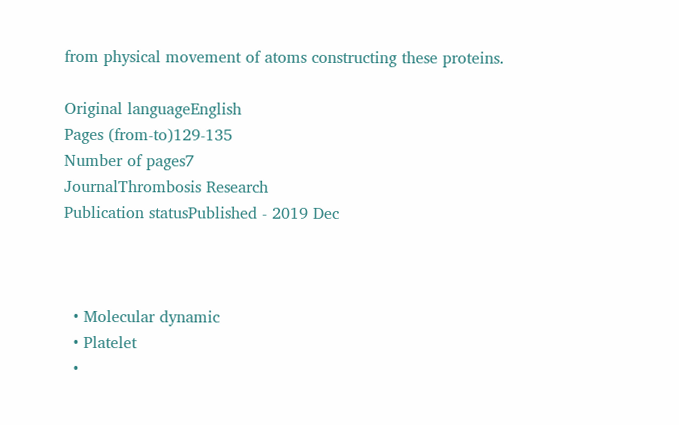from physical movement of atoms constructing these proteins.

Original languageEnglish
Pages (from-to)129-135
Number of pages7
JournalThrombosis Research
Publication statusPublished - 2019 Dec



  • Molecular dynamic
  • Platelet
  •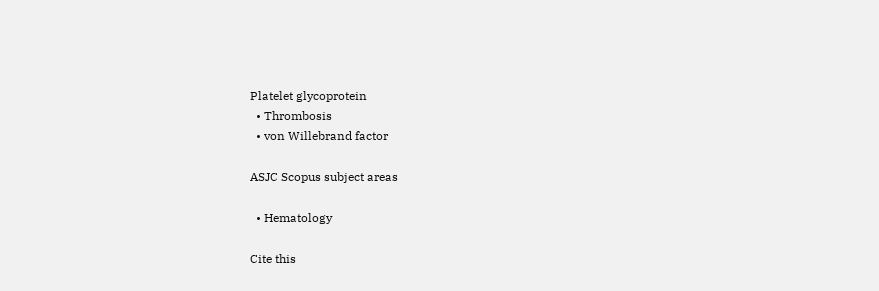Platelet glycoprotein
  • Thrombosis
  • von Willebrand factor

ASJC Scopus subject areas

  • Hematology

Cite this